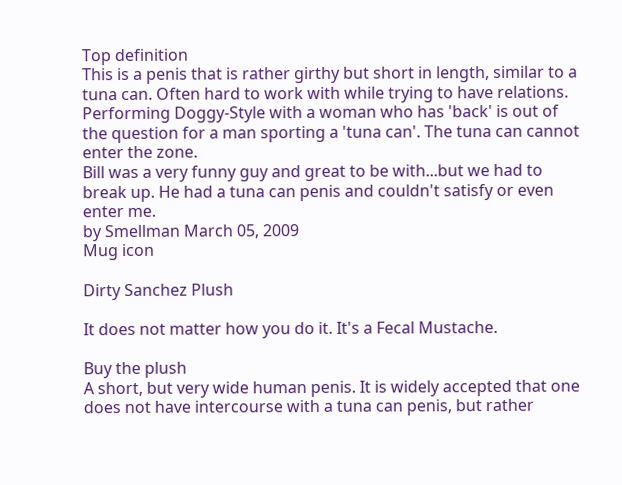Top definition
This is a penis that is rather girthy but short in length, similar to a tuna can. Often hard to work with while trying to have relations. Performing Doggy-Style with a woman who has 'back' is out of the question for a man sporting a 'tuna can'. The tuna can cannot enter the zone.
Bill was a very funny guy and great to be with...but we had to break up. He had a tuna can penis and couldn't satisfy or even enter me.
by Smellman March 05, 2009
Mug icon

Dirty Sanchez Plush

It does not matter how you do it. It's a Fecal Mustache.

Buy the plush
A short, but very wide human penis. It is widely accepted that one does not have intercourse with a tuna can penis, but rather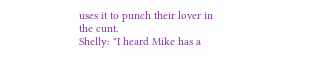uses it to punch their lover in the cunt.
Shelly: "I heard Mike has a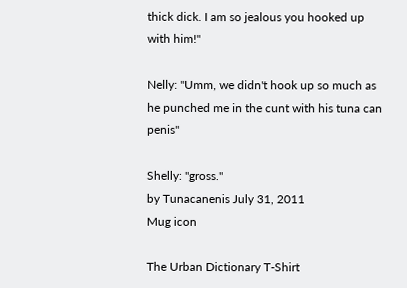thick dick. I am so jealous you hooked up with him!"

Nelly: "Umm, we didn't hook up so much as he punched me in the cunt with his tuna can penis"

Shelly: "gross."
by Tunacanenis July 31, 2011
Mug icon

The Urban Dictionary T-Shirt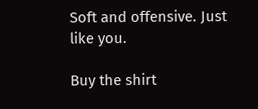Soft and offensive. Just like you.

Buy the shirt